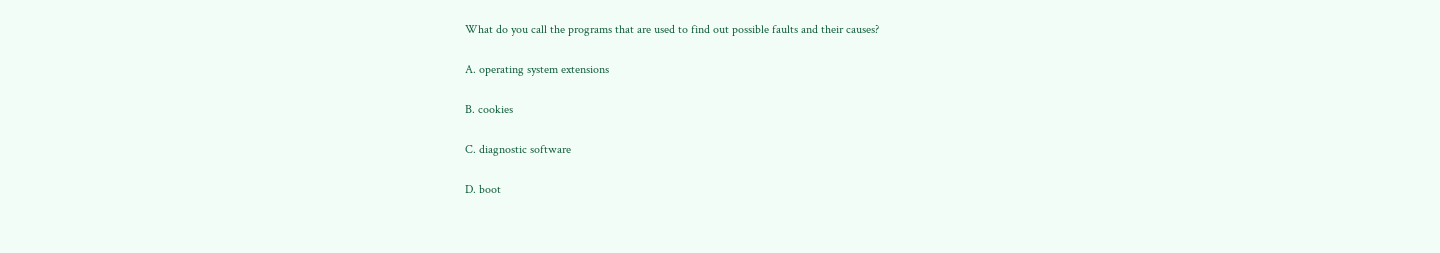What do you call the programs that are used to find out possible faults and their causes?

A. operating system extensions

B. cookies

C. diagnostic software

D. boot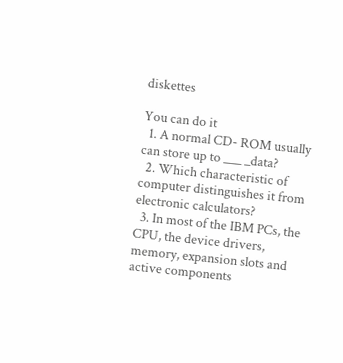diskettes

You can do it
  1. A normal CD- ROM usually can store up to ___ _data?
  2. Which characteristic of computer distinguishes it from electronic calculators?
  3. In most of the IBM PCs, the CPU, the device drivers, memory, expansion slots and active components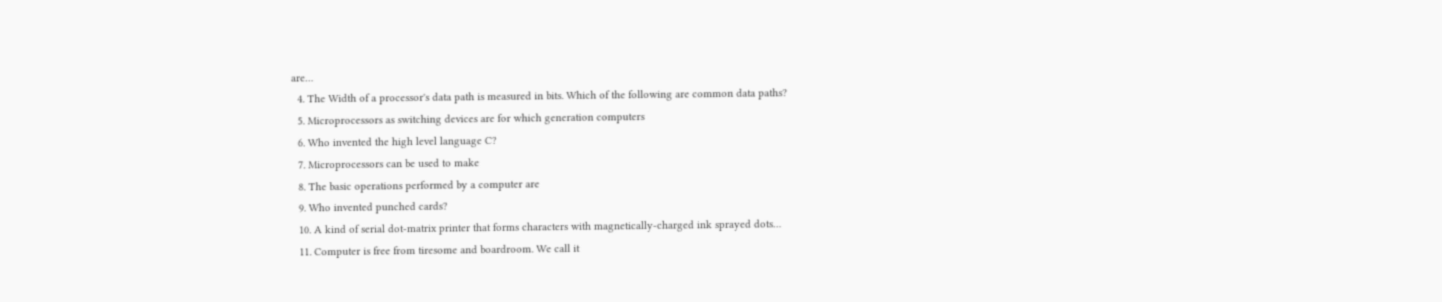are…
  4. The Width of a processor's data path is measured in bits. Which of the following are common data paths?
  5. Microprocessors as switching devices are for which generation computers
  6. Who invented the high level language C?
  7. Microprocessors can be used to make
  8. The basic operations performed by a computer are
  9. Who invented punched cards?
  10. A kind of serial dot-matrix printer that forms characters with magnetically-charged ink sprayed dots…
  11. Computer is free from tiresome and boardroom. We call it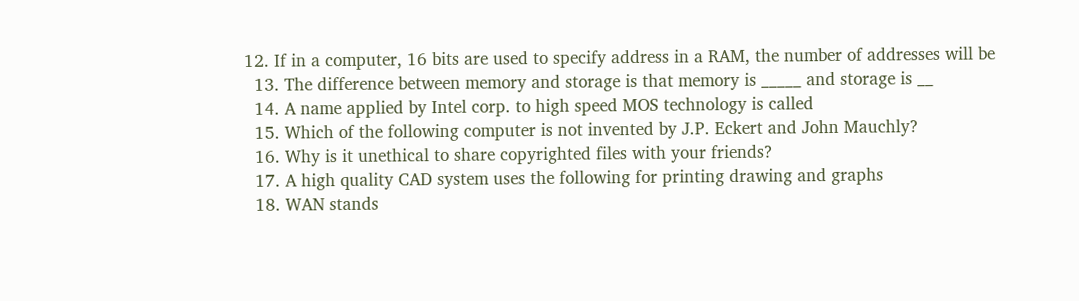12. If in a computer, 16 bits are used to specify address in a RAM, the number of addresses will be
  13. The difference between memory and storage is that memory is _____ and storage is __
  14. A name applied by Intel corp. to high speed MOS technology is called
  15. Which of the following computer is not invented by J.P. Eckert and John Mauchly?
  16. Why is it unethical to share copyrighted files with your friends?
  17. A high quality CAD system uses the following for printing drawing and graphs
  18. WAN stands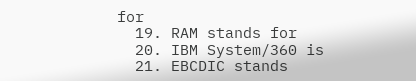for
  19. RAM stands for
  20. IBM System/360 is
  21. EBCDIC stands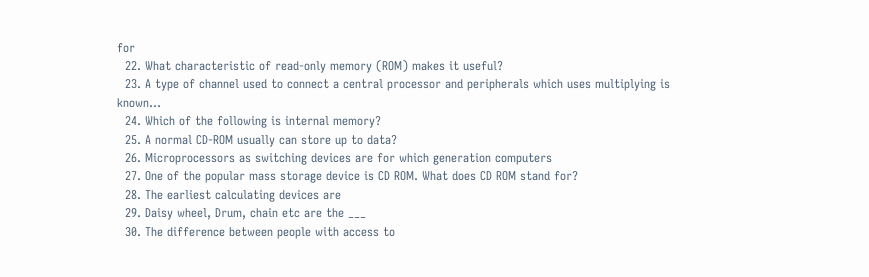for
  22. What characteristic of read-only memory (ROM) makes it useful?
  23. A type of channel used to connect a central processor and peripherals which uses multiplying is known…
  24. Which of the following is internal memory?
  25. A normal CD-ROM usually can store up to data?
  26. Microprocessors as switching devices are for which generation computers
  27. One of the popular mass storage device is CD ROM. What does CD ROM stand for?
  28. The earliest calculating devices are
  29. Daisy wheel, Drum, chain etc are the ___
  30. The difference between people with access to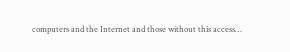computers and the Internet and those without this access…